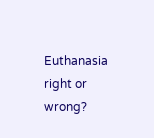Euthanasia right or wrong?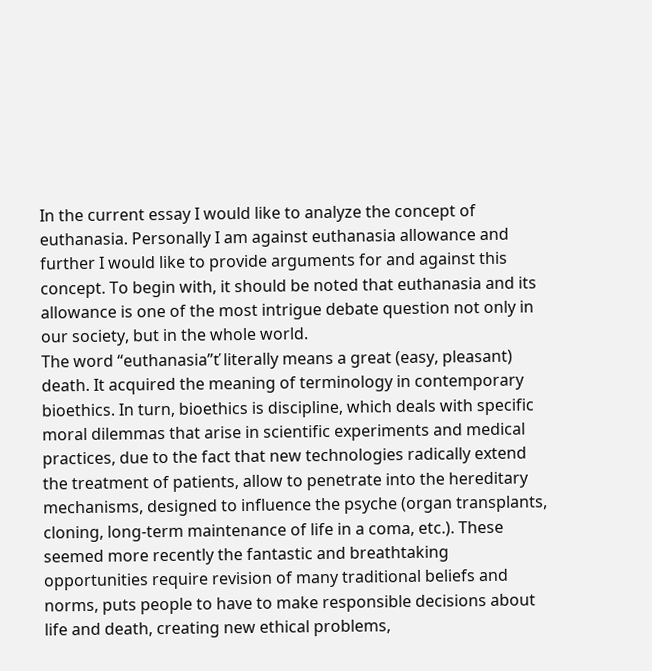In the current essay I would like to analyze the concept of euthanasia. Personally I am against euthanasia allowance and further I would like to provide arguments for and against this concept. To begin with, it should be noted that euthanasia and its allowance is one of the most intrigue debate question not only in our society, but in the whole world.
The word “euthanasia”ť literally means a great (easy, pleasant) death. It acquired the meaning of terminology in contemporary bioethics. In turn, bioethics is discipline, which deals with specific moral dilemmas that arise in scientific experiments and medical practices, due to the fact that new technologies radically extend the treatment of patients, allow to penetrate into the hereditary mechanisms, designed to influence the psyche (organ transplants, cloning, long-term maintenance of life in a coma, etc.). These seemed more recently the fantastic and breathtaking opportunities require revision of many traditional beliefs and norms, puts people to have to make responsible decisions about life and death, creating new ethical problems,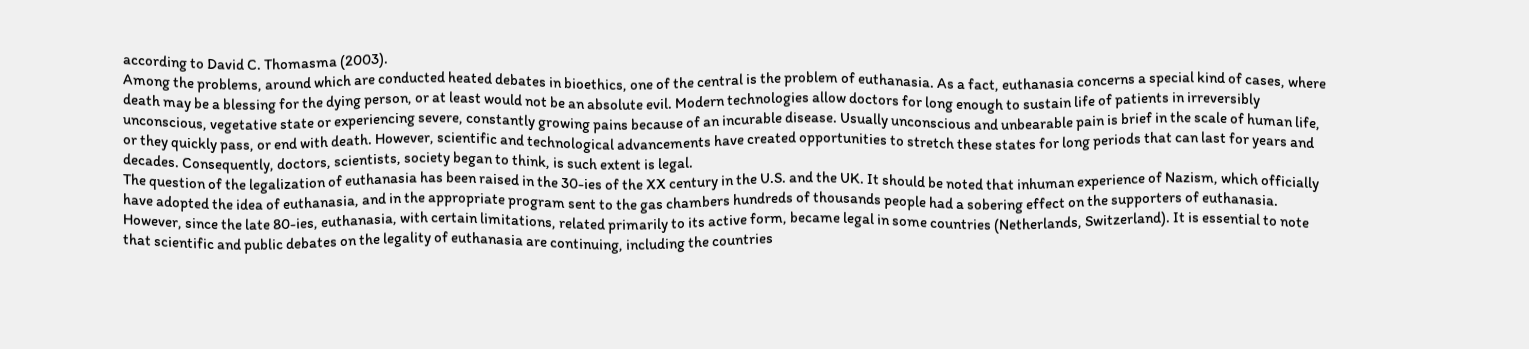according to David C. Thomasma (2003).
Among the problems, around which are conducted heated debates in bioethics, one of the central is the problem of euthanasia. As a fact, euthanasia concerns a special kind of cases, where death may be a blessing for the dying person, or at least would not be an absolute evil. Modern technologies allow doctors for long enough to sustain life of patients in irreversibly unconscious, vegetative state or experiencing severe, constantly growing pains because of an incurable disease. Usually unconscious and unbearable pain is brief in the scale of human life, or they quickly pass, or end with death. However, scientific and technological advancements have created opportunities to stretch these states for long periods that can last for years and decades. Consequently, doctors, scientists, society began to think, is such extent is legal.
The question of the legalization of euthanasia has been raised in the 30-ies of the XX century in the U.S. and the UK. It should be noted that inhuman experience of Nazism, which officially have adopted the idea of euthanasia, and in the appropriate program sent to the gas chambers hundreds of thousands people had a sobering effect on the supporters of euthanasia. However, since the late 80-ies, euthanasia, with certain limitations, related primarily to its active form, became legal in some countries (Netherlands, Switzerland). It is essential to note that scientific and public debates on the legality of euthanasia are continuing, including the countries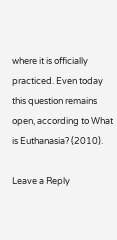where it is officially practiced. Even today this question remains open, according to What is Euthanasia? (2010).

Leave a Reply